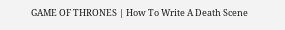GAME OF THRONES | How To Write A Death Scene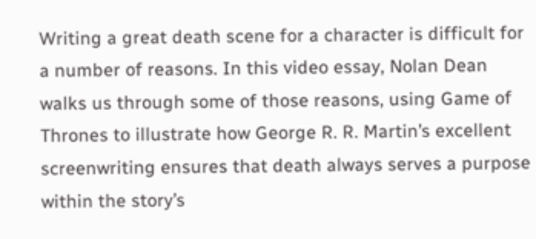Writing a great death scene for a character is difficult for a number of reasons. In this video essay, Nolan Dean walks us through some of those reasons, using Game of Thrones to illustrate how George R. R. Martin’s excellent screenwriting ensures that death always serves a purpose within the story’s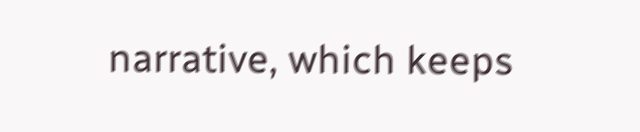narrative, which keeps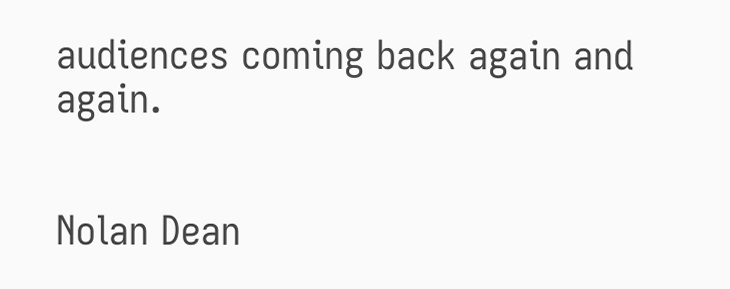audiences coming back again and again.


Nolan Dean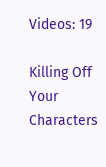Videos: 19

Killing Off Your Characters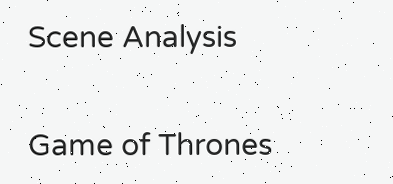Scene Analysis


Game of Thrones